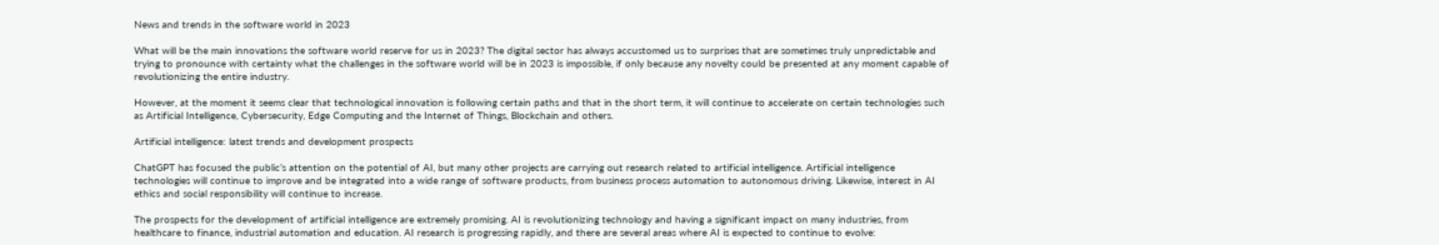News and trends in the software world in 2023

What will be the main innovations the software world reserve for us in 2023? The digital sector has always accustomed us to surprises that are sometimes truly unpredictable and trying to pronounce with certainty what the challenges in the software world will be in 2023 is impossible, if only because any novelty could be presented at any moment capable of revolutionizing the entire industry.

However, at the moment it seems clear that technological innovation is following certain paths and that in the short term, it will continue to accelerate on certain technologies such as Artificial Intelligence, Cybersecurity, Edge Computing and the Internet of Things, Blockchain and others.

Artificial intelligence: latest trends and development prospects

ChatGPT has focused the public’s attention on the potential of AI, but many other projects are carrying out research related to artificial intelligence. Artificial intelligence technologies will continue to improve and be integrated into a wide range of software products, from business process automation to autonomous driving. Likewise, interest in AI ethics and social responsibility will continue to increase.

The prospects for the development of artificial intelligence are extremely promising. AI is revolutionizing technology and having a significant impact on many industries, from healthcare to finance, industrial automation and education. AI research is progressing rapidly, and there are several areas where AI is expected to continue to evolve: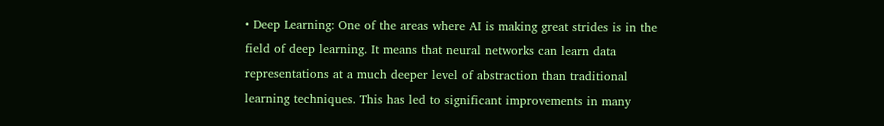• Deep Learning: One of the areas where AI is making great strides is in the field of deep learning. It means that neural networks can learn data representations at a much deeper level of abstraction than traditional learning techniques. This has led to significant improvements in many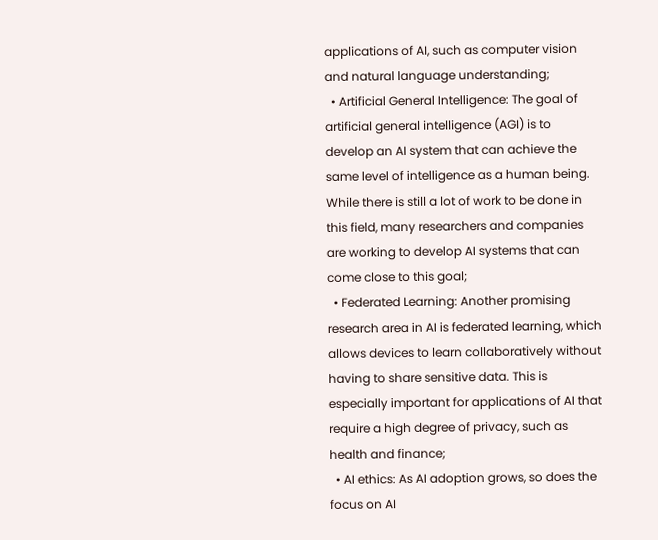applications of AI, such as computer vision and natural language understanding;
  • Artificial General Intelligence: The goal of artificial general intelligence (AGI) is to develop an AI system that can achieve the same level of intelligence as a human being. While there is still a lot of work to be done in this field, many researchers and companies are working to develop AI systems that can come close to this goal;
  • Federated Learning: Another promising research area in AI is federated learning, which allows devices to learn collaboratively without having to share sensitive data. This is especially important for applications of AI that require a high degree of privacy, such as health and finance;
  • AI ethics: As AI adoption grows, so does the focus on AI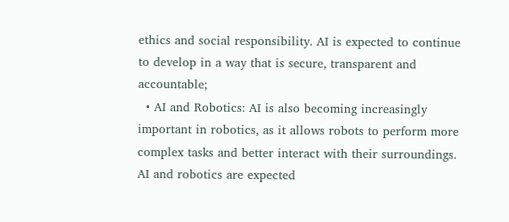ethics and social responsibility. AI is expected to continue to develop in a way that is secure, transparent and accountable;
  • AI and Robotics: AI is also becoming increasingly important in robotics, as it allows robots to perform more complex tasks and better interact with their surroundings. AI and robotics are expected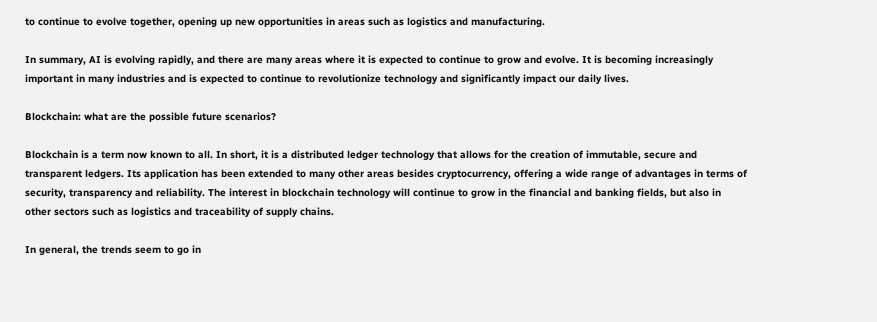to continue to evolve together, opening up new opportunities in areas such as logistics and manufacturing.

In summary, AI is evolving rapidly, and there are many areas where it is expected to continue to grow and evolve. It is becoming increasingly important in many industries and is expected to continue to revolutionize technology and significantly impact our daily lives.

Blockchain: what are the possible future scenarios?

Blockchain is a term now known to all. In short, it is a distributed ledger technology that allows for the creation of immutable, secure and transparent ledgers. Its application has been extended to many other areas besides cryptocurrency, offering a wide range of advantages in terms of security, transparency and reliability. The interest in blockchain technology will continue to grow in the financial and banking fields, but also in other sectors such as logistics and traceability of supply chains.

In general, the trends seem to go in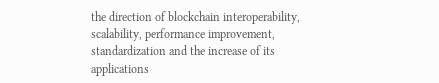the direction of blockchain interoperability, scalability, performance improvement, standardization and the increase of its applications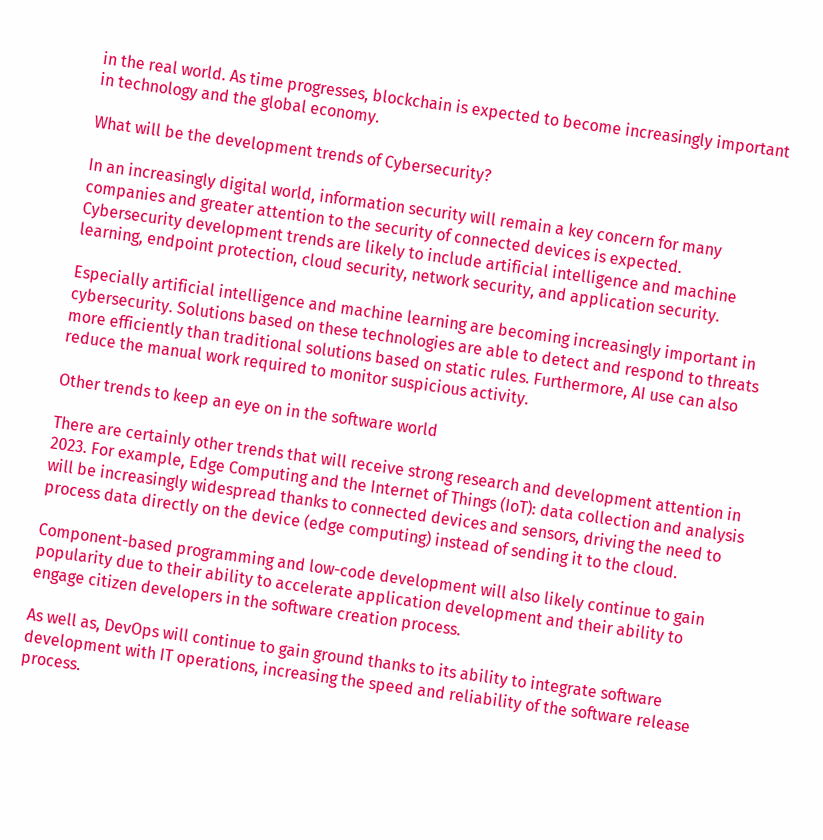in the real world. As time progresses, blockchain is expected to become increasingly important in technology and the global economy.

What will be the development trends of Cybersecurity?

In an increasingly digital world, information security will remain a key concern for many companies and greater attention to the security of connected devices is expected. Cybersecurity development trends are likely to include artificial intelligence and machine learning, endpoint protection, cloud security, network security, and application security.

Especially artificial intelligence and machine learning are becoming increasingly important in cybersecurity. Solutions based on these technologies are able to detect and respond to threats more efficiently than traditional solutions based on static rules. Furthermore, AI use can also reduce the manual work required to monitor suspicious activity.

Other trends to keep an eye on in the software world

There are certainly other trends that will receive strong research and development attention in 2023. For example, Edge Computing and the Internet of Things (IoT): data collection and analysis will be increasingly widespread thanks to connected devices and sensors, driving the need to process data directly on the device (edge computing) instead of sending it to the cloud.

Component-based programming and low-code development will also likely continue to gain popularity due to their ability to accelerate application development and their ability to engage citizen developers in the software creation process.

As well as, DevOps will continue to gain ground thanks to its ability to integrate software development with IT operations, increasing the speed and reliability of the software release process.